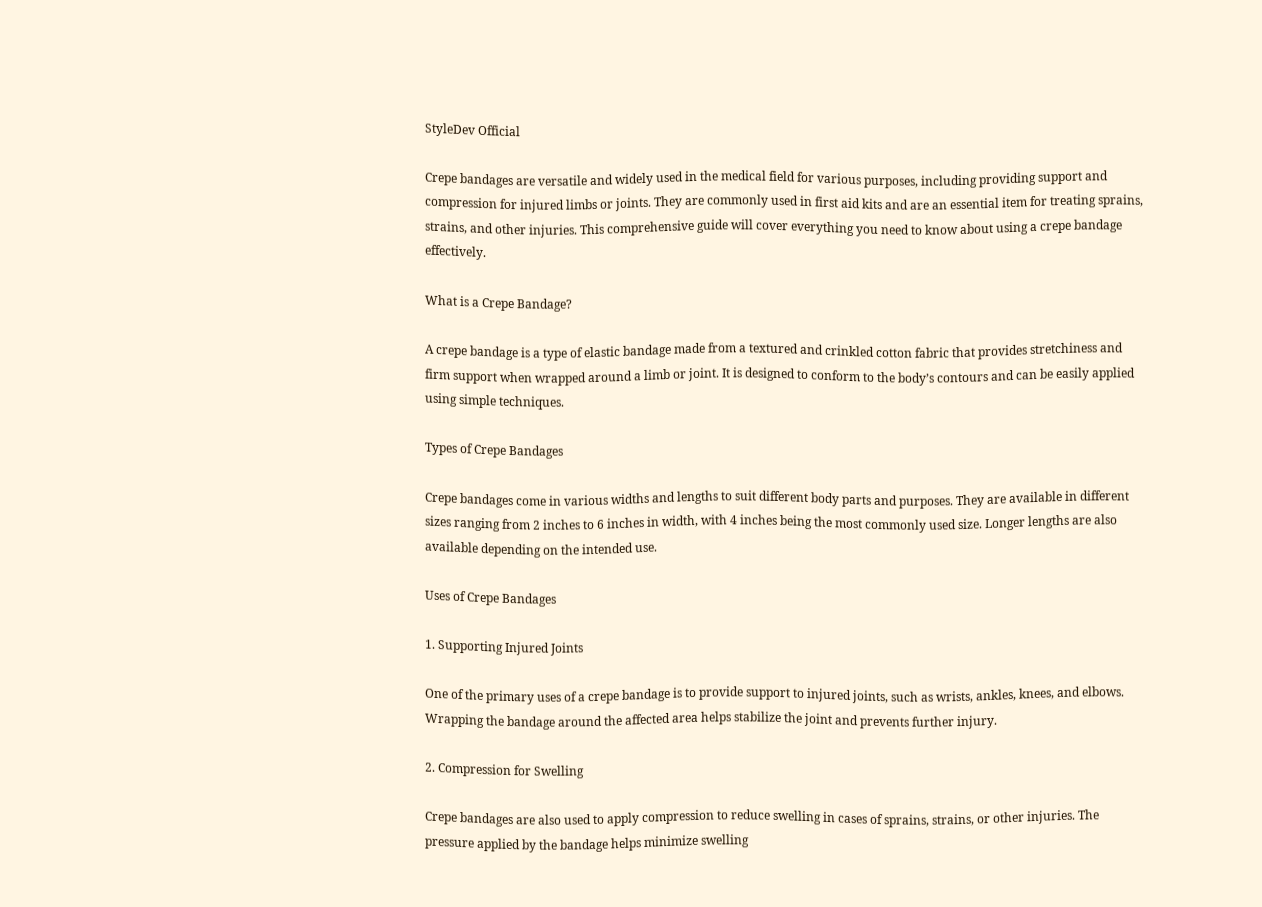StyleDev Official

Crepe bandages are versatile and widely used in the medical field for various purposes, including providing support and compression for injured limbs or joints. They are commonly used in first aid kits and are an essential item for treating sprains, strains, and other injuries. This comprehensive guide will cover everything you need to know about using a crepe bandage effectively.

What is a Crepe Bandage?

A crepe bandage is a type of elastic bandage made from a textured and crinkled cotton fabric that provides stretchiness and firm support when wrapped around a limb or joint. It is designed to conform to the body’s contours and can be easily applied using simple techniques.

Types of Crepe Bandages

Crepe bandages come in various widths and lengths to suit different body parts and purposes. They are available in different sizes ranging from 2 inches to 6 inches in width, with 4 inches being the most commonly used size. Longer lengths are also available depending on the intended use.

Uses of Crepe Bandages

1. Supporting Injured Joints

One of the primary uses of a crepe bandage is to provide support to injured joints, such as wrists, ankles, knees, and elbows. Wrapping the bandage around the affected area helps stabilize the joint and prevents further injury.

2. Compression for Swelling

Crepe bandages are also used to apply compression to reduce swelling in cases of sprains, strains, or other injuries. The pressure applied by the bandage helps minimize swelling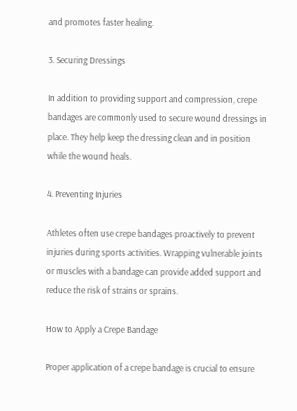and promotes faster healing.

3. Securing Dressings

In addition to providing support and compression, crepe bandages are commonly used to secure wound dressings in place. They help keep the dressing clean and in position while the wound heals.

4. Preventing Injuries

Athletes often use crepe bandages proactively to prevent injuries during sports activities. Wrapping vulnerable joints or muscles with a bandage can provide added support and reduce the risk of strains or sprains.

How to Apply a Crepe Bandage

Proper application of a crepe bandage is crucial to ensure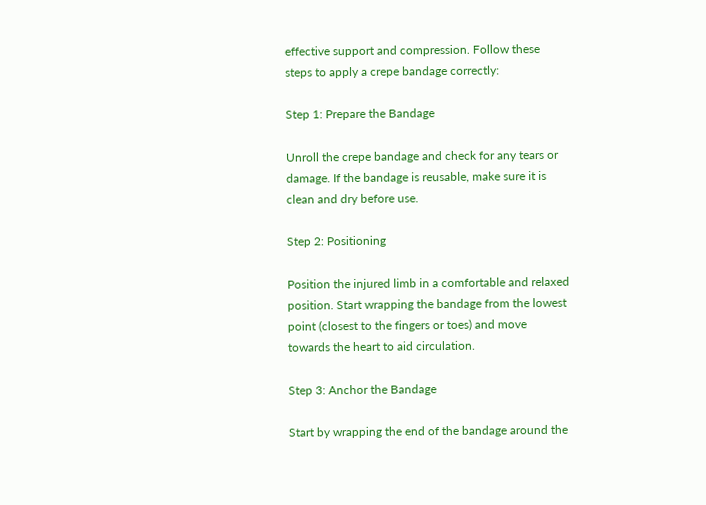effective support and compression. Follow these steps to apply a crepe bandage correctly:

Step 1: Prepare the Bandage

Unroll the crepe bandage and check for any tears or damage. If the bandage is reusable, make sure it is clean and dry before use.

Step 2: Positioning

Position the injured limb in a comfortable and relaxed position. Start wrapping the bandage from the lowest point (closest to the fingers or toes) and move towards the heart to aid circulation.

Step 3: Anchor the Bandage

Start by wrapping the end of the bandage around the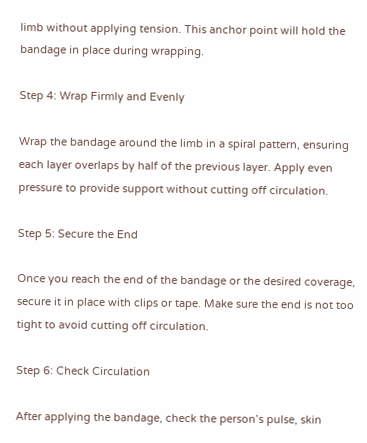limb without applying tension. This anchor point will hold the bandage in place during wrapping.

Step 4: Wrap Firmly and Evenly

Wrap the bandage around the limb in a spiral pattern, ensuring each layer overlaps by half of the previous layer. Apply even pressure to provide support without cutting off circulation.

Step 5: Secure the End

Once you reach the end of the bandage or the desired coverage, secure it in place with clips or tape. Make sure the end is not too tight to avoid cutting off circulation.

Step 6: Check Circulation

After applying the bandage, check the person’s pulse, skin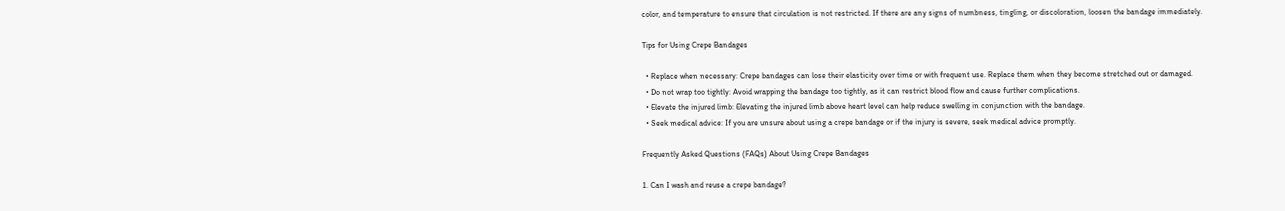color, and temperature to ensure that circulation is not restricted. If there are any signs of numbness, tingling, or discoloration, loosen the bandage immediately.

Tips for Using Crepe Bandages

  • Replace when necessary: Crepe bandages can lose their elasticity over time or with frequent use. Replace them when they become stretched out or damaged.
  • Do not wrap too tightly: Avoid wrapping the bandage too tightly, as it can restrict blood flow and cause further complications.
  • Elevate the injured limb: Elevating the injured limb above heart level can help reduce swelling in conjunction with the bandage.
  • Seek medical advice: If you are unsure about using a crepe bandage or if the injury is severe, seek medical advice promptly.

Frequently Asked Questions (FAQs) About Using Crepe Bandages

1. Can I wash and reuse a crepe bandage?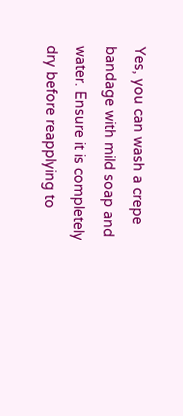Yes, you can wash a crepe bandage with mild soap and water. Ensure it is completely dry before reapplying to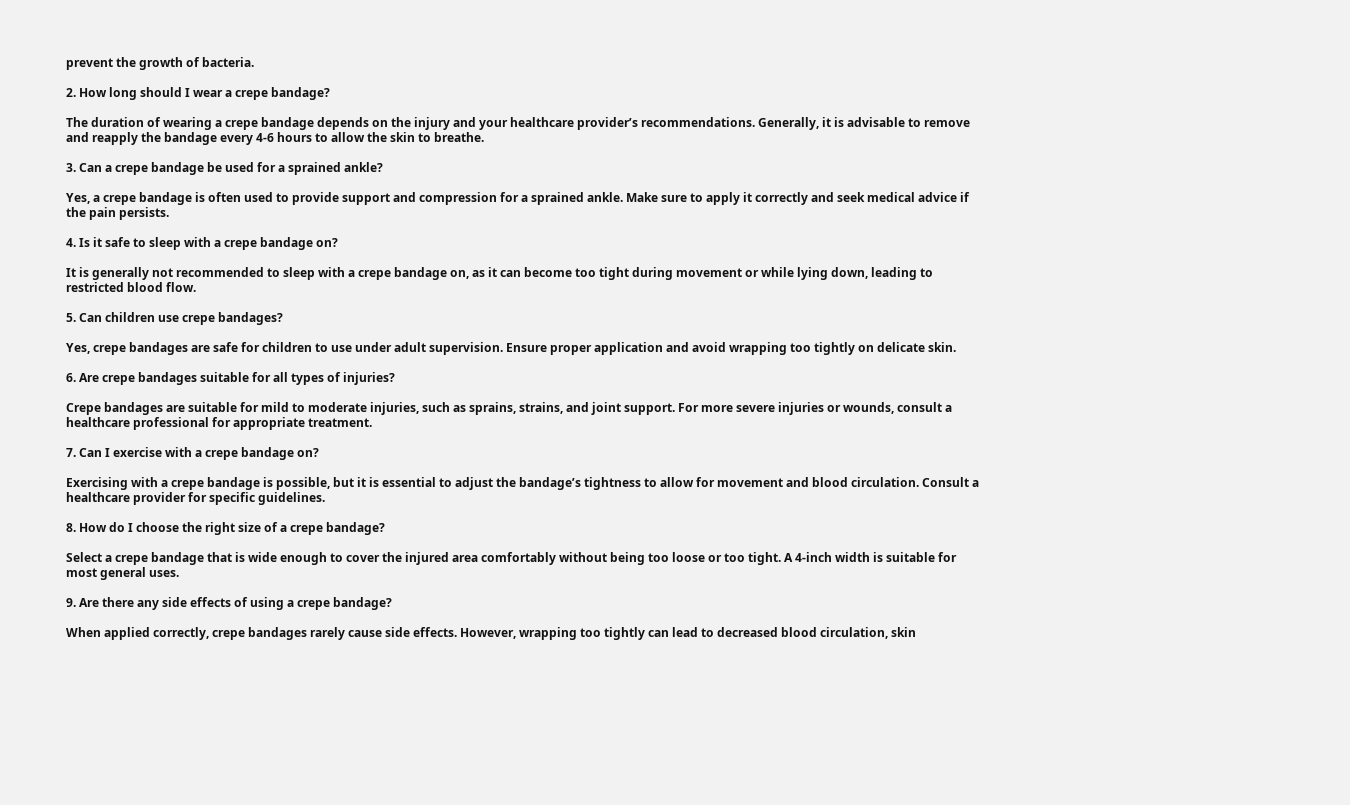prevent the growth of bacteria.

2. How long should I wear a crepe bandage?

The duration of wearing a crepe bandage depends on the injury and your healthcare provider’s recommendations. Generally, it is advisable to remove and reapply the bandage every 4-6 hours to allow the skin to breathe.

3. Can a crepe bandage be used for a sprained ankle?

Yes, a crepe bandage is often used to provide support and compression for a sprained ankle. Make sure to apply it correctly and seek medical advice if the pain persists.

4. Is it safe to sleep with a crepe bandage on?

It is generally not recommended to sleep with a crepe bandage on, as it can become too tight during movement or while lying down, leading to restricted blood flow.

5. Can children use crepe bandages?

Yes, crepe bandages are safe for children to use under adult supervision. Ensure proper application and avoid wrapping too tightly on delicate skin.

6. Are crepe bandages suitable for all types of injuries?

Crepe bandages are suitable for mild to moderate injuries, such as sprains, strains, and joint support. For more severe injuries or wounds, consult a healthcare professional for appropriate treatment.

7. Can I exercise with a crepe bandage on?

Exercising with a crepe bandage is possible, but it is essential to adjust the bandage’s tightness to allow for movement and blood circulation. Consult a healthcare provider for specific guidelines.

8. How do I choose the right size of a crepe bandage?

Select a crepe bandage that is wide enough to cover the injured area comfortably without being too loose or too tight. A 4-inch width is suitable for most general uses.

9. Are there any side effects of using a crepe bandage?

When applied correctly, crepe bandages rarely cause side effects. However, wrapping too tightly can lead to decreased blood circulation, skin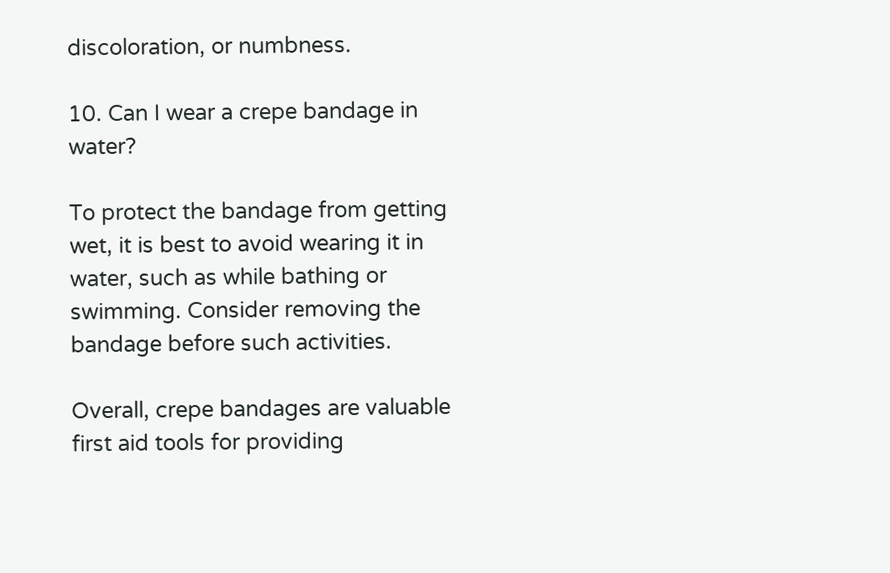discoloration, or numbness.

10. Can I wear a crepe bandage in water?

To protect the bandage from getting wet, it is best to avoid wearing it in water, such as while bathing or swimming. Consider removing the bandage before such activities.

Overall, crepe bandages are valuable first aid tools for providing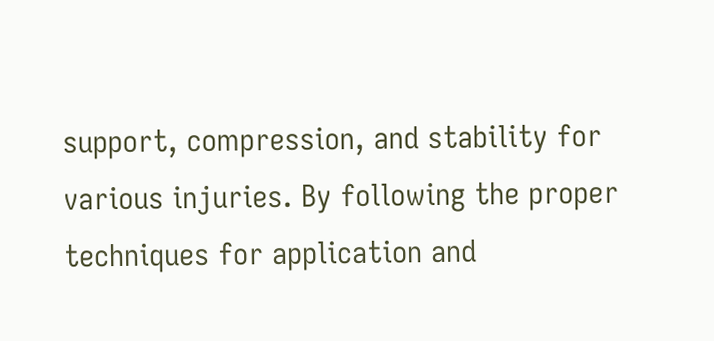support, compression, and stability for various injuries. By following the proper techniques for application and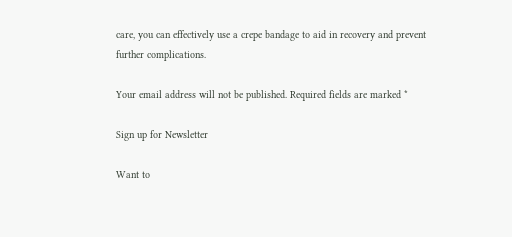care, you can effectively use a crepe bandage to aid in recovery and prevent further complications.

Your email address will not be published. Required fields are marked *

Sign up for Newsletter

Want to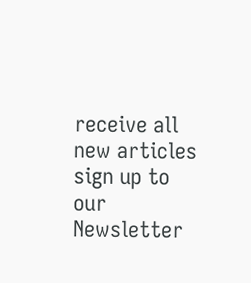receive all new articles sign up to our Newsletter